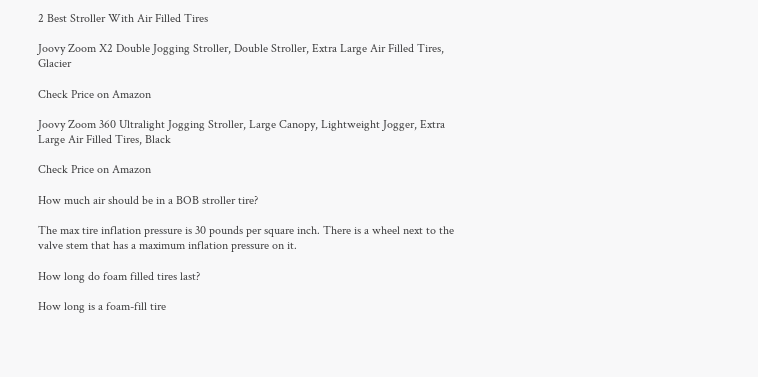2 Best Stroller With Air Filled Tires

Joovy Zoom X2 Double Jogging Stroller, Double Stroller, Extra Large Air Filled Tires, Glacier

Check Price on Amazon

Joovy Zoom 360 Ultralight Jogging Stroller, Large Canopy, Lightweight Jogger, Extra Large Air Filled Tires, Black

Check Price on Amazon

How much air should be in a BOB stroller tire?

The max tire inflation pressure is 30 pounds per square inch. There is a wheel next to the valve stem that has a maximum inflation pressure on it.

How long do foam filled tires last?

How long is a foam-fill tire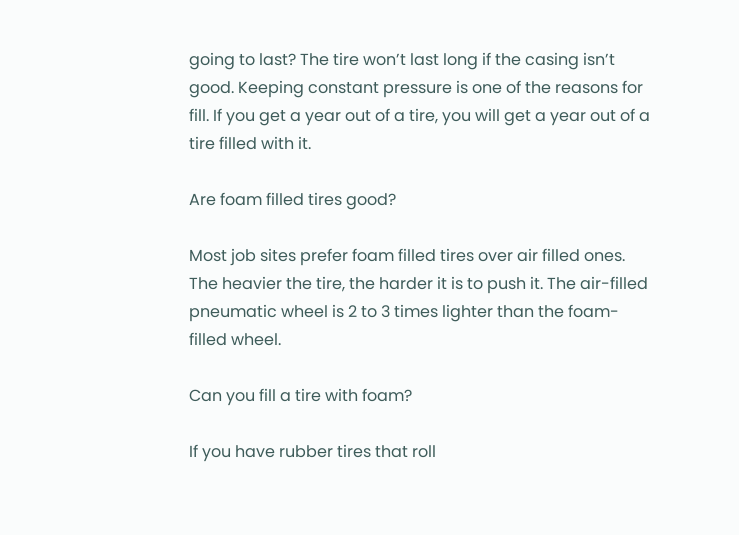going to last? The tire won’t last long if the casing isn’t good. Keeping constant pressure is one of the reasons for fill. If you get a year out of a tire, you will get a year out of a tire filled with it.

Are foam filled tires good?

Most job sites prefer foam filled tires over air filled ones. The heavier the tire, the harder it is to push it. The air-filled pneumatic wheel is 2 to 3 times lighter than the foam-filled wheel.

Can you fill a tire with foam?

If you have rubber tires that roll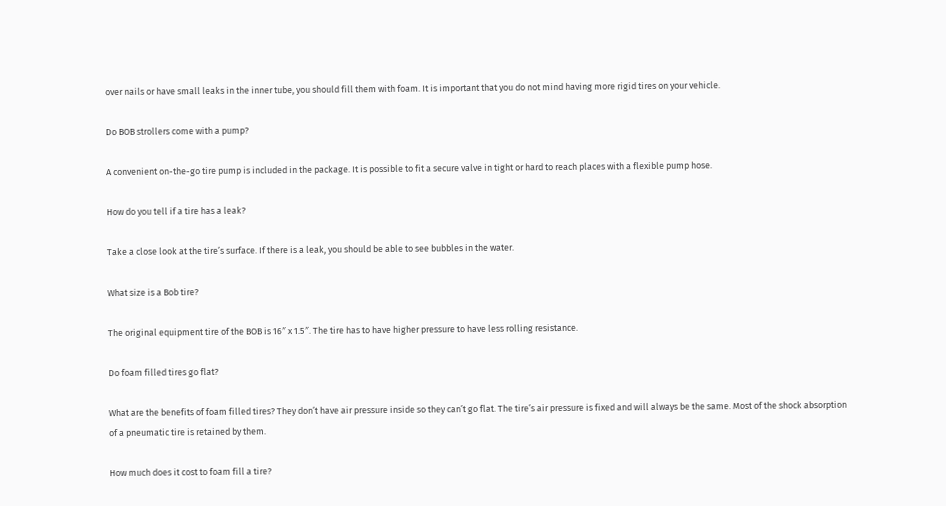over nails or have small leaks in the inner tube, you should fill them with foam. It is important that you do not mind having more rigid tires on your vehicle.

Do BOB strollers come with a pump?

A convenient on-the-go tire pump is included in the package. It is possible to fit a secure valve in tight or hard to reach places with a flexible pump hose.

How do you tell if a tire has a leak?

Take a close look at the tire’s surface. If there is a leak, you should be able to see bubbles in the water.

What size is a Bob tire?

The original equipment tire of the BOB is 16″ x 1.5″. The tire has to have higher pressure to have less rolling resistance.

Do foam filled tires go flat?

What are the benefits of foam filled tires? They don’t have air pressure inside so they can’t go flat. The tire’s air pressure is fixed and will always be the same. Most of the shock absorption of a pneumatic tire is retained by them.

How much does it cost to foam fill a tire?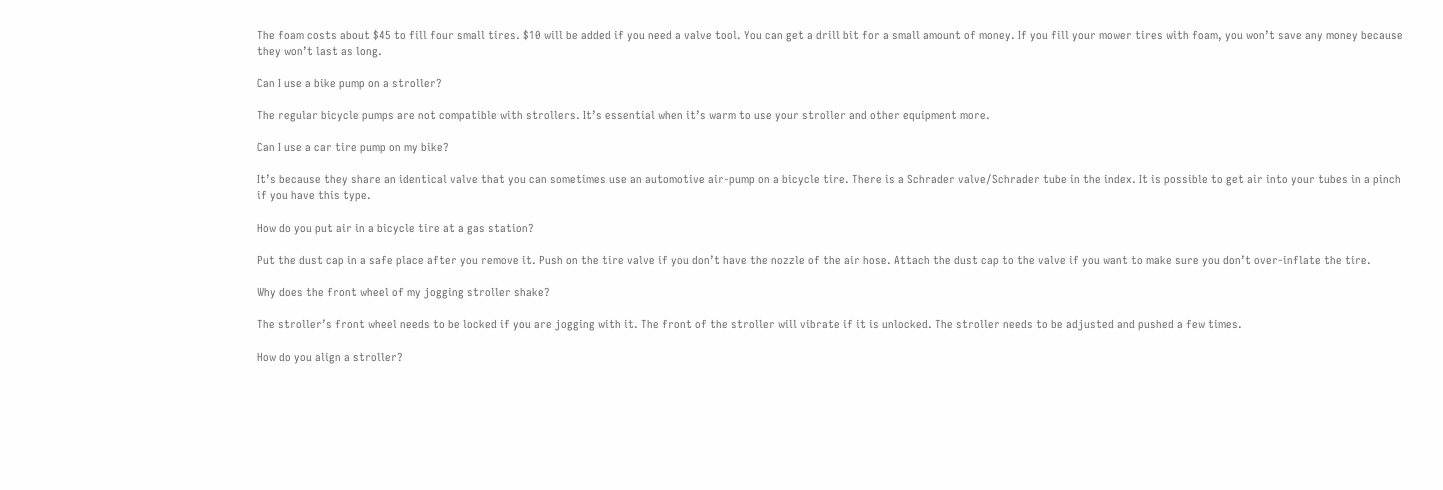The foam costs about $45 to fill four small tires. $10 will be added if you need a valve tool. You can get a drill bit for a small amount of money. If you fill your mower tires with foam, you won’t save any money because they won’t last as long.

Can I use a bike pump on a stroller?

The regular bicycle pumps are not compatible with strollers. It’s essential when it’s warm to use your stroller and other equipment more.

Can I use a car tire pump on my bike?

It’s because they share an identical valve that you can sometimes use an automotive air-pump on a bicycle tire. There is a Schrader valve/Schrader tube in the index. It is possible to get air into your tubes in a pinch if you have this type.

How do you put air in a bicycle tire at a gas station?

Put the dust cap in a safe place after you remove it. Push on the tire valve if you don’t have the nozzle of the air hose. Attach the dust cap to the valve if you want to make sure you don’t over-inflate the tire.

Why does the front wheel of my jogging stroller shake?

The stroller’s front wheel needs to be locked if you are jogging with it. The front of the stroller will vibrate if it is unlocked. The stroller needs to be adjusted and pushed a few times.

How do you align a stroller?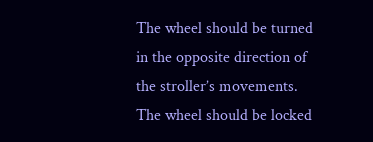The wheel should be turned in the opposite direction of the stroller’s movements. The wheel should be locked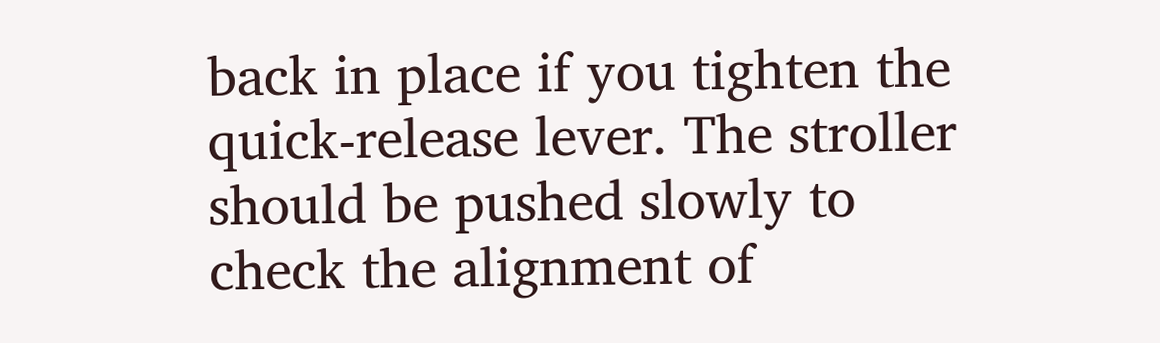back in place if you tighten the quick-release lever. The stroller should be pushed slowly to check the alignment of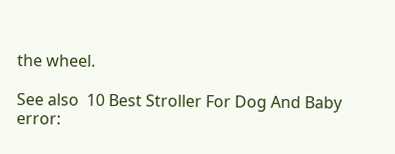the wheel.

See also  10 Best Stroller For Dog And Baby
error: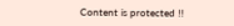Content is protected !!